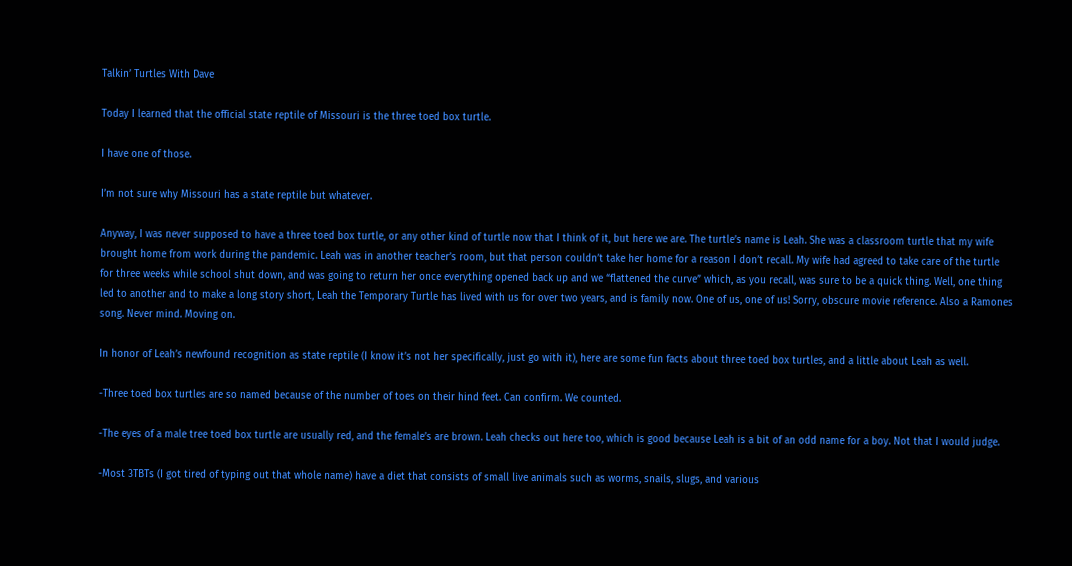Talkin’ Turtles With Dave

Today I learned that the official state reptile of Missouri is the three toed box turtle.

I have one of those.

I’m not sure why Missouri has a state reptile but whatever.

Anyway, I was never supposed to have a three toed box turtle, or any other kind of turtle now that I think of it, but here we are. The turtle’s name is Leah. She was a classroom turtle that my wife brought home from work during the pandemic. Leah was in another teacher’s room, but that person couldn’t take her home for a reason I don’t recall. My wife had agreed to take care of the turtle for three weeks while school shut down, and was going to return her once everything opened back up and we “flattened the curve” which, as you recall, was sure to be a quick thing. Well, one thing led to another and to make a long story short, Leah the Temporary Turtle has lived with us for over two years, and is family now. One of us, one of us! Sorry, obscure movie reference. Also a Ramones song. Never mind. Moving on.

In honor of Leah’s newfound recognition as state reptile (I know it’s not her specifically, just go with it), here are some fun facts about three toed box turtles, and a little about Leah as well.

-Three toed box turtles are so named because of the number of toes on their hind feet. Can confirm. We counted.

-The eyes of a male tree toed box turtle are usually red, and the female’s are brown. Leah checks out here too, which is good because Leah is a bit of an odd name for a boy. Not that I would judge.

-Most 3TBTs (I got tired of typing out that whole name) have a diet that consists of small live animals such as worms, snails, slugs, and various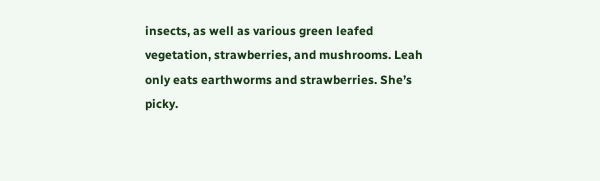insects, as well as various green leafed vegetation, strawberries, and mushrooms. Leah only eats earthworms and strawberries. She’s picky.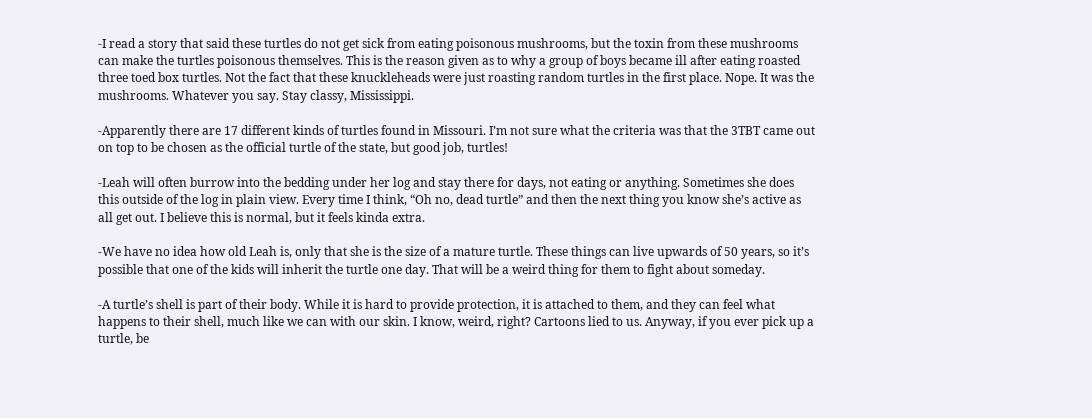-I read a story that said these turtles do not get sick from eating poisonous mushrooms, but the toxin from these mushrooms can make the turtles poisonous themselves. This is the reason given as to why a group of boys became ill after eating roasted three toed box turtles. Not the fact that these knuckleheads were just roasting random turtles in the first place. Nope. It was the mushrooms. Whatever you say. Stay classy, Mississippi.

-Apparently there are 17 different kinds of turtles found in Missouri. I’m not sure what the criteria was that the 3TBT came out on top to be chosen as the official turtle of the state, but good job, turtles!

-Leah will often burrow into the bedding under her log and stay there for days, not eating or anything. Sometimes she does this outside of the log in plain view. Every time I think, “Oh no, dead turtle” and then the next thing you know she’s active as all get out. I believe this is normal, but it feels kinda extra.

-We have no idea how old Leah is, only that she is the size of a mature turtle. These things can live upwards of 50 years, so it’s possible that one of the kids will inherit the turtle one day. That will be a weird thing for them to fight about someday.

-A turtle’s shell is part of their body. While it is hard to provide protection, it is attached to them, and they can feel what happens to their shell, much like we can with our skin. I know, weird, right? Cartoons lied to us. Anyway, if you ever pick up a turtle, be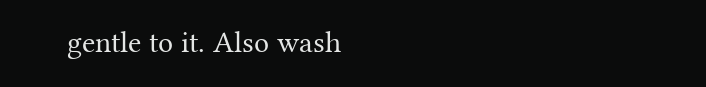gentle to it. Also wash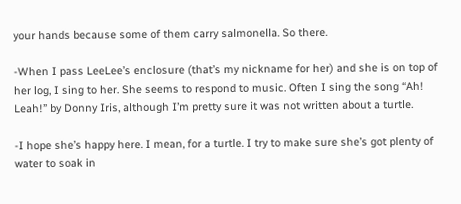your hands because some of them carry salmonella. So there.

-When I pass LeeLee’s enclosure (that’s my nickname for her) and she is on top of her log, I sing to her. She seems to respond to music. Often I sing the song “Ah! Leah!” by Donny Iris, although I’m pretty sure it was not written about a turtle.

-I hope she’s happy here. I mean, for a turtle. I try to make sure she’s got plenty of water to soak in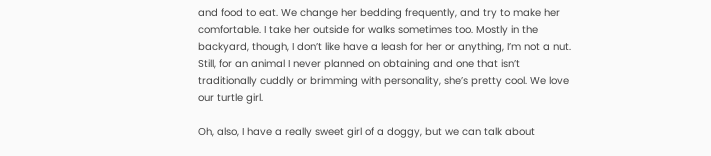and food to eat. We change her bedding frequently, and try to make her comfortable. I take her outside for walks sometimes too. Mostly in the backyard, though, I don’t like have a leash for her or anything, I’m not a nut. Still, for an animal I never planned on obtaining and one that isn’t traditionally cuddly or brimming with personality, she’s pretty cool. We love our turtle girl.

Oh, also, I have a really sweet girl of a doggy, but we can talk about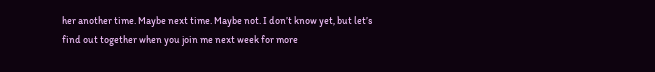her another time. Maybe next time. Maybe not. I don’t know yet, but let’s find out together when you join me next week for more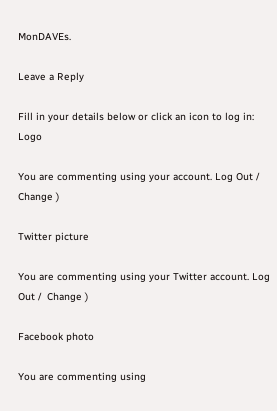MonDAVEs.

Leave a Reply

Fill in your details below or click an icon to log in: Logo

You are commenting using your account. Log Out /  Change )

Twitter picture

You are commenting using your Twitter account. Log Out /  Change )

Facebook photo

You are commenting using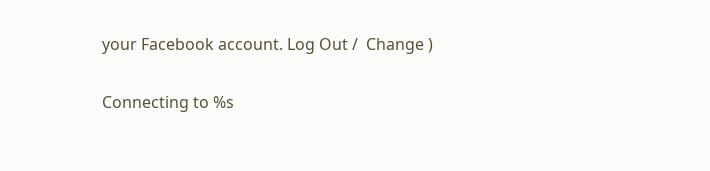your Facebook account. Log Out /  Change )

Connecting to %s